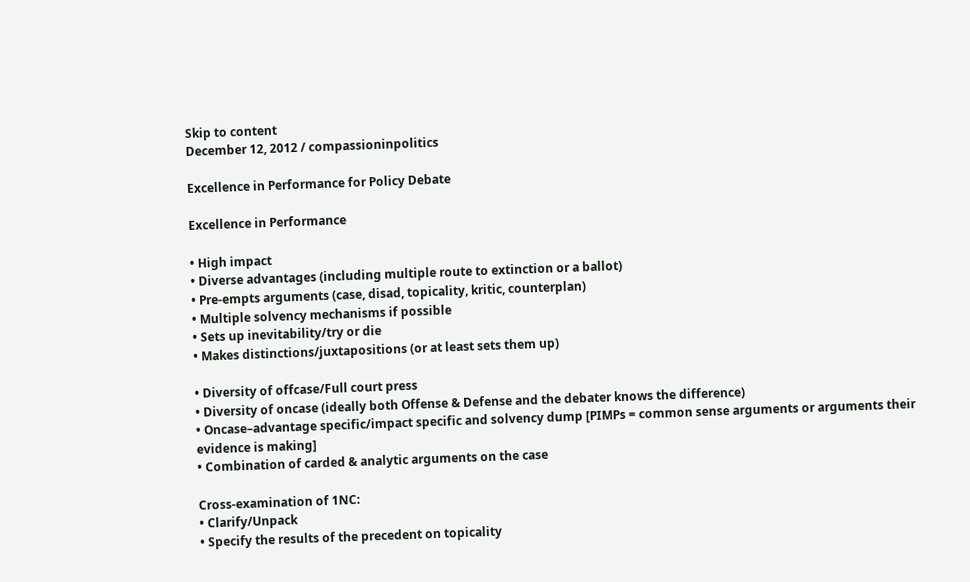Skip to content
December 12, 2012 / compassioninpolitics

Excellence in Performance for Policy Debate

Excellence in Performance

• High impact
• Diverse advantages (including multiple route to extinction or a ballot)
• Pre-empts arguments (case, disad, topicality, kritic, counterplan)
• Multiple solvency mechanisms if possible
• Sets up inevitability/try or die
• Makes distinctions/juxtapositions (or at least sets them up)

• Diversity of offcase/Full court press
• Diversity of oncase (ideally both Offense & Defense and the debater knows the difference)
• Oncase–advantage specific/impact specific and solvency dump [PIMPs = common sense arguments or arguments their evidence is making]
• Combination of carded & analytic arguments on the case

Cross-examination of 1NC:
• Clarify/Unpack
• Specify the results of the precedent on topicality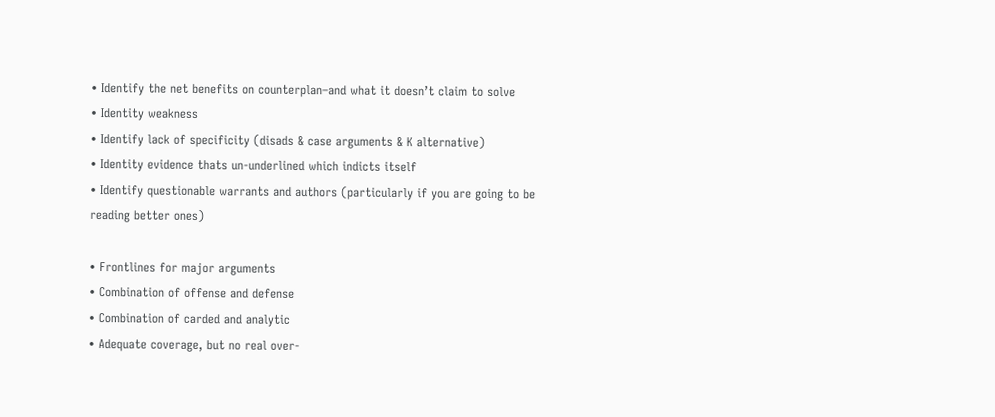• Identify the net benefits on counterplan–and what it doesn’t claim to solve
• Identity weakness
• Identify lack of specificity (disads & case arguments & K alternative)
• Identity evidence thats un-underlined which indicts itself
• Identify questionable warrants and authors (particularly if you are going to be reading better ones)

• Frontlines for major arguments
• Combination of offense and defense
• Combination of carded and analytic
• Adequate coverage, but no real over-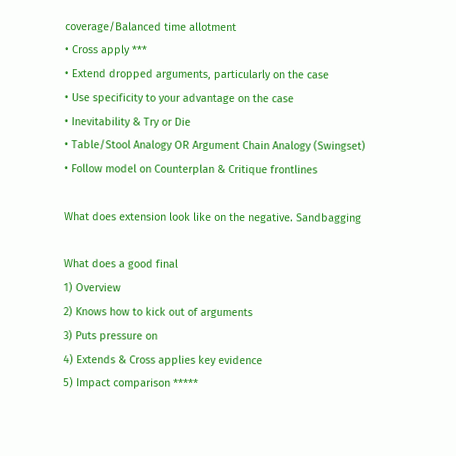coverage/Balanced time allotment
• Cross apply ***
• Extend dropped arguments, particularly on the case
• Use specificity to your advantage on the case
• Inevitability & Try or Die
• Table/Stool Analogy OR Argument Chain Analogy (Swingset)
• Follow model on Counterplan & Critique frontlines

What does extension look like on the negative. Sandbagging

What does a good final
1) Overview
2) Knows how to kick out of arguments
3) Puts pressure on
4) Extends & Cross applies key evidence
5) Impact comparison *****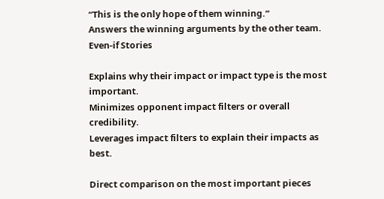“This is the only hope of them winning.”
Answers the winning arguments by the other team.
Even-if Stories

Explains why their impact or impact type is the most important.
Minimizes opponent impact filters or overall credibility.
Leverages impact filters to explain their impacts as best.

Direct comparison on the most important pieces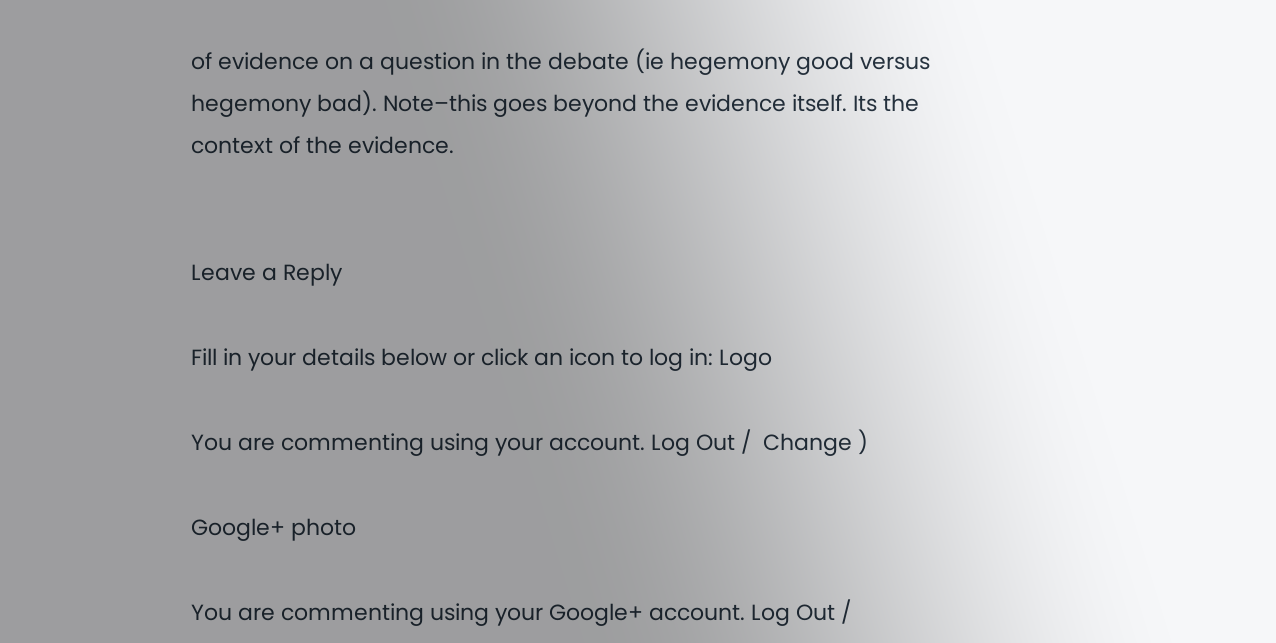of evidence on a question in the debate (ie hegemony good versus hegemony bad). Note–this goes beyond the evidence itself. Its the context of the evidence.


Leave a Reply

Fill in your details below or click an icon to log in: Logo

You are commenting using your account. Log Out /  Change )

Google+ photo

You are commenting using your Google+ account. Log Out /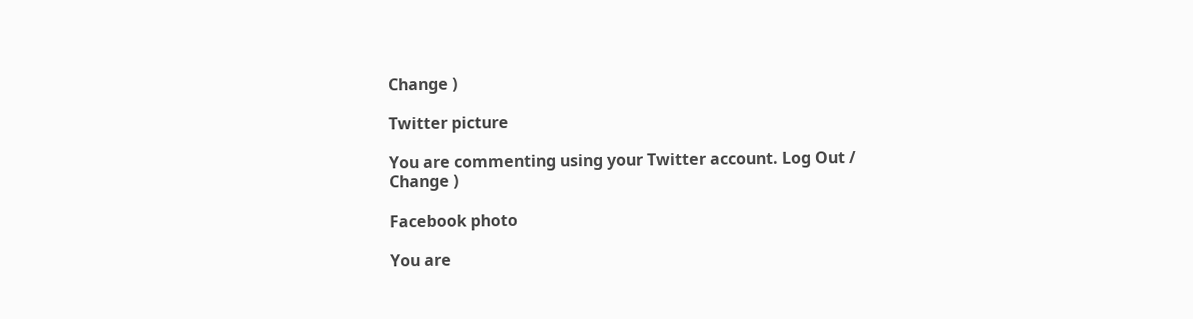Change )

Twitter picture

You are commenting using your Twitter account. Log Out /  Change )

Facebook photo

You are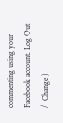commenting using your Facebook account. Log Out /  Change )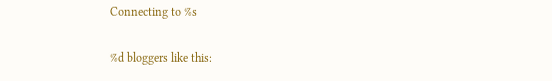Connecting to %s

%d bloggers like this: